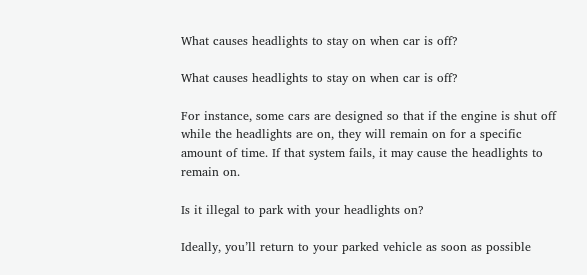What causes headlights to stay on when car is off?

What causes headlights to stay on when car is off?

For instance, some cars are designed so that if the engine is shut off while the headlights are on, they will remain on for a specific amount of time. If that system fails, it may cause the headlights to remain on.

Is it illegal to park with your headlights on?

Ideally, you’ll return to your parked vehicle as soon as possible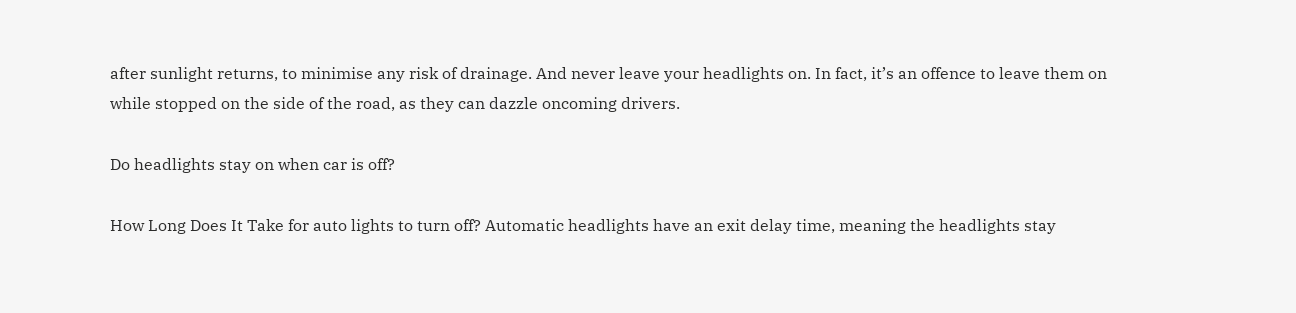after sunlight returns, to minimise any risk of drainage. And never leave your headlights on. In fact, it’s an offence to leave them on while stopped on the side of the road, as they can dazzle oncoming drivers.

Do headlights stay on when car is off?

How Long Does It Take for auto lights to turn off? Automatic headlights have an exit delay time, meaning the headlights stay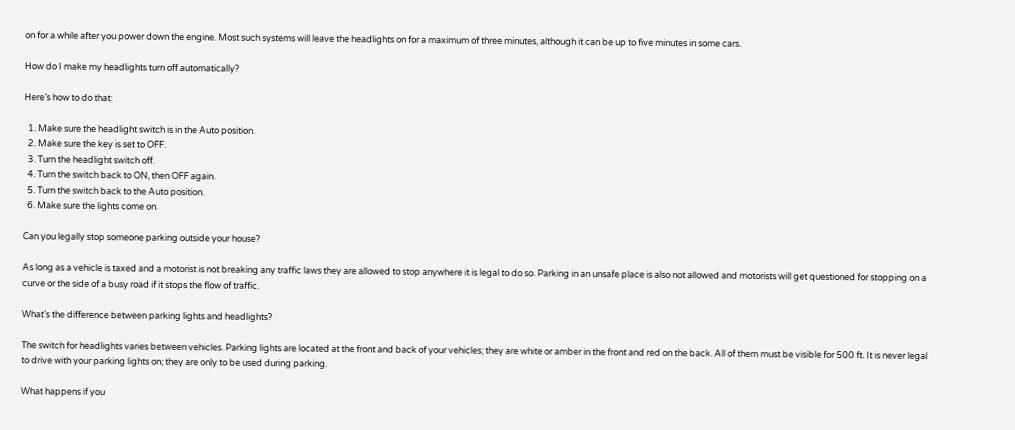on for a while after you power down the engine. Most such systems will leave the headlights on for a maximum of three minutes, although it can be up to five minutes in some cars.

How do I make my headlights turn off automatically?

Here’s how to do that:

  1. Make sure the headlight switch is in the Auto position.
  2. Make sure the key is set to OFF.
  3. Turn the headlight switch off.
  4. Turn the switch back to ON, then OFF again.
  5. Turn the switch back to the Auto position.
  6. Make sure the lights come on.

Can you legally stop someone parking outside your house?

As long as a vehicle is taxed and a motorist is not breaking any traffic laws they are allowed to stop anywhere it is legal to do so. Parking in an unsafe place is also not allowed and motorists will get questioned for stopping on a curve or the side of a busy road if it stops the flow of traffic.

What’s the difference between parking lights and headlights?

The switch for headlights varies between vehicles. Parking lights are located at the front and back of your vehicles; they are white or amber in the front and red on the back. All of them must be visible for 500 ft. It is never legal to drive with your parking lights on; they are only to be used during parking.

What happens if you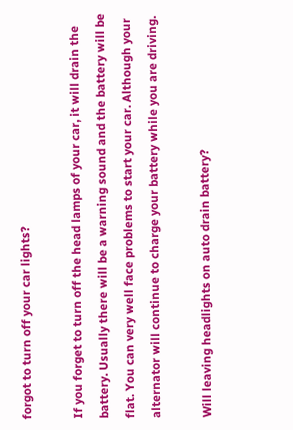forgot to turn off your car lights?

If you forget to turn off the head lamps of your car, it will drain the battery. Usually there will be a warning sound and the battery will be flat. You can very well face problems to start your car. Although your alternator will continue to charge your battery while you are driving.

Will leaving headlights on auto drain battery?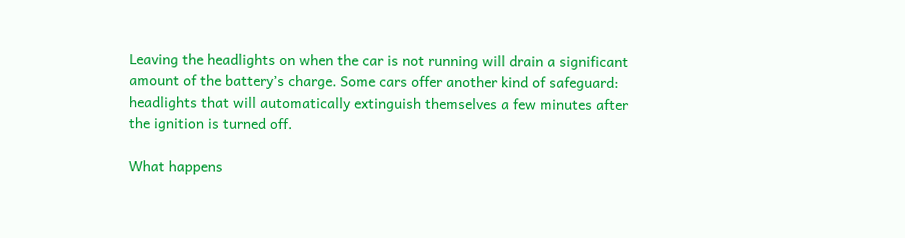Leaving the headlights on when the car is not running will drain a significant amount of the battery’s charge. Some cars offer another kind of safeguard: headlights that will automatically extinguish themselves a few minutes after the ignition is turned off.

What happens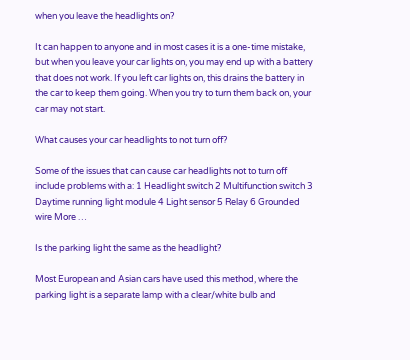when you leave the headlights on?

It can happen to anyone and in most cases it is a one-time mistake, but when you leave your car lights on, you may end up with a battery that does not work. If you left car lights on, this drains the battery in the car to keep them going. When you try to turn them back on, your car may not start.

What causes your car headlights to not turn off?

Some of the issues that can cause car headlights not to turn off include problems with a: 1 Headlight switch 2 Multifunction switch 3 Daytime running light module 4 Light sensor 5 Relay 6 Grounded wire More …

Is the parking light the same as the headlight?

Most European and Asian cars have used this method, where the parking light is a separate lamp with a clear/white bulb and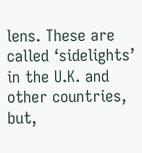lens. These are called ‘sidelights’ in the U.K. and other countries, but,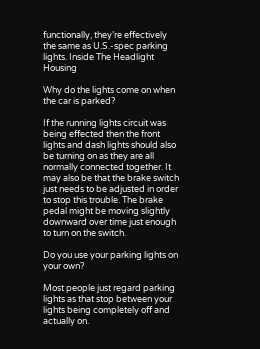functionally, they’re effectively the same as U.S.-spec parking lights. Inside The Headlight Housing

Why do the lights come on when the car is parked?

If the running lights circuit was being effected then the front lights and dash lights should also be turning on as they are all normally connected together. It may also be that the brake switch just needs to be adjusted in order to stop this trouble. The brake pedal might be moving slightly downward over time just enough to turn on the switch.

Do you use your parking lights on your own?

Most people just regard parking lights as that stop between your lights being completely off and actually on.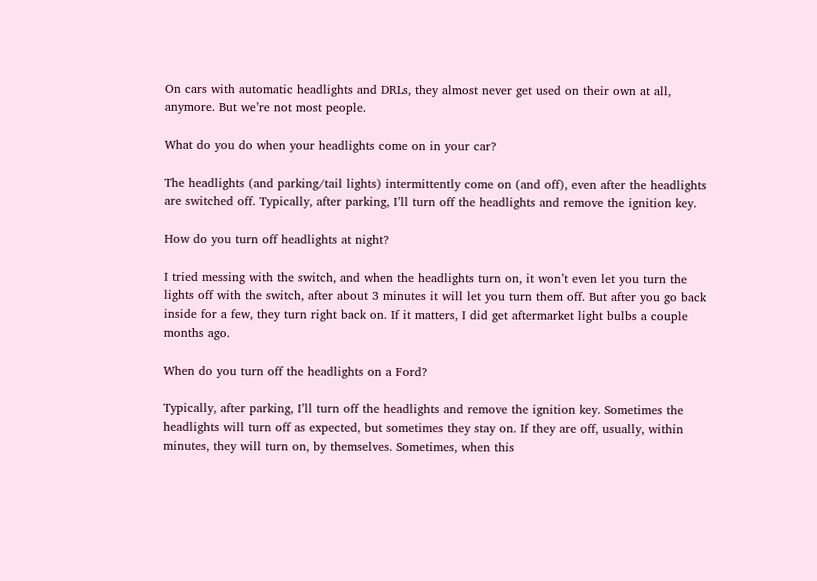On cars with automatic headlights and DRLs, they almost never get used on their own at all, anymore. But we’re not most people.

What do you do when your headlights come on in your car?

The headlights (and parking/tail lights) intermittently come on (and off), even after the headlights are switched off. Typically, after parking, I’ll turn off the headlights and remove the ignition key.

How do you turn off headlights at night?

I tried messing with the switch, and when the headlights turn on, it won’t even let you turn the lights off with the switch, after about 3 minutes it will let you turn them off. But after you go back inside for a few, they turn right back on. If it matters, I did get aftermarket light bulbs a couple months ago.

When do you turn off the headlights on a Ford?

Typically, after parking, I’ll turn off the headlights and remove the ignition key. Sometimes the headlights will turn off as expected, but sometimes they stay on. If they are off, usually, within minutes, they will turn on, by themselves. Sometimes, when this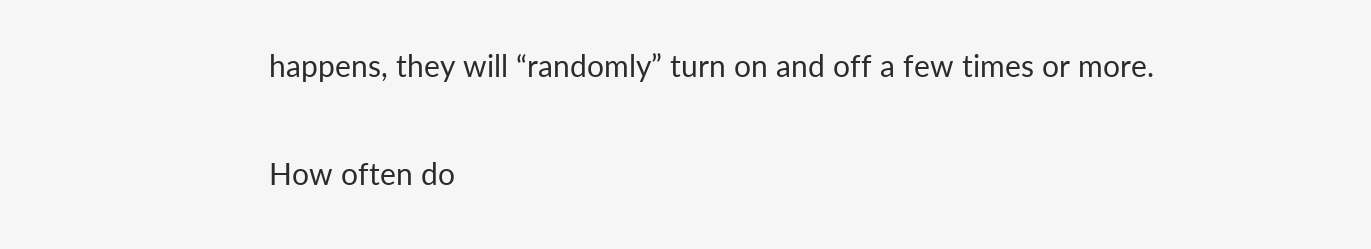happens, they will “randomly” turn on and off a few times or more.

How often do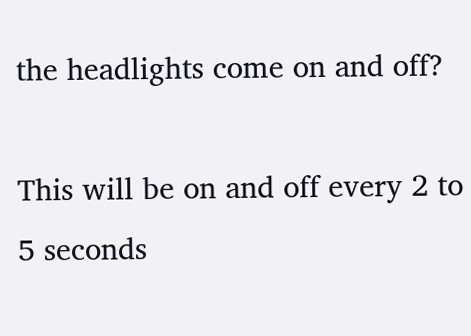the headlights come on and off?

This will be on and off every 2 to 5 seconds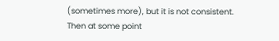(sometimes more), but it is not consistent. Then at some point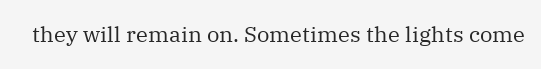they will remain on. Sometimes the lights come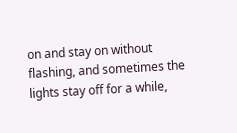on and stay on without flashing, and sometimes the lights stay off for a while,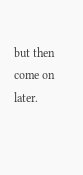but then come on later.